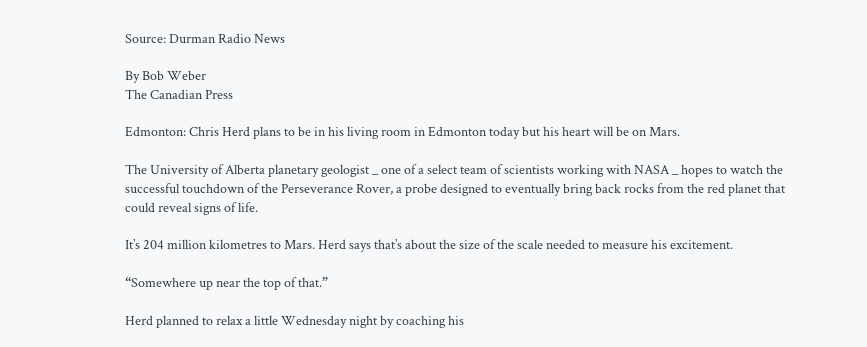Source: Durman Radio News

By Bob Weber
The Canadian Press

Edmonton: Chris Herd plans to be in his living room in Edmonton today but his heart will be on Mars.

The University of Alberta planetary geologist _ one of a select team of scientists working with NASA _ hopes to watch the successful touchdown of the Perseverance Rover, a probe designed to eventually bring back rocks from the red planet that could reveal signs of life.

It’s 204 million kilometres to Mars. Herd says that’s about the size of the scale needed to measure his excitement.

“Somewhere up near the top of that.”

Herd planned to relax a little Wednesday night by coaching his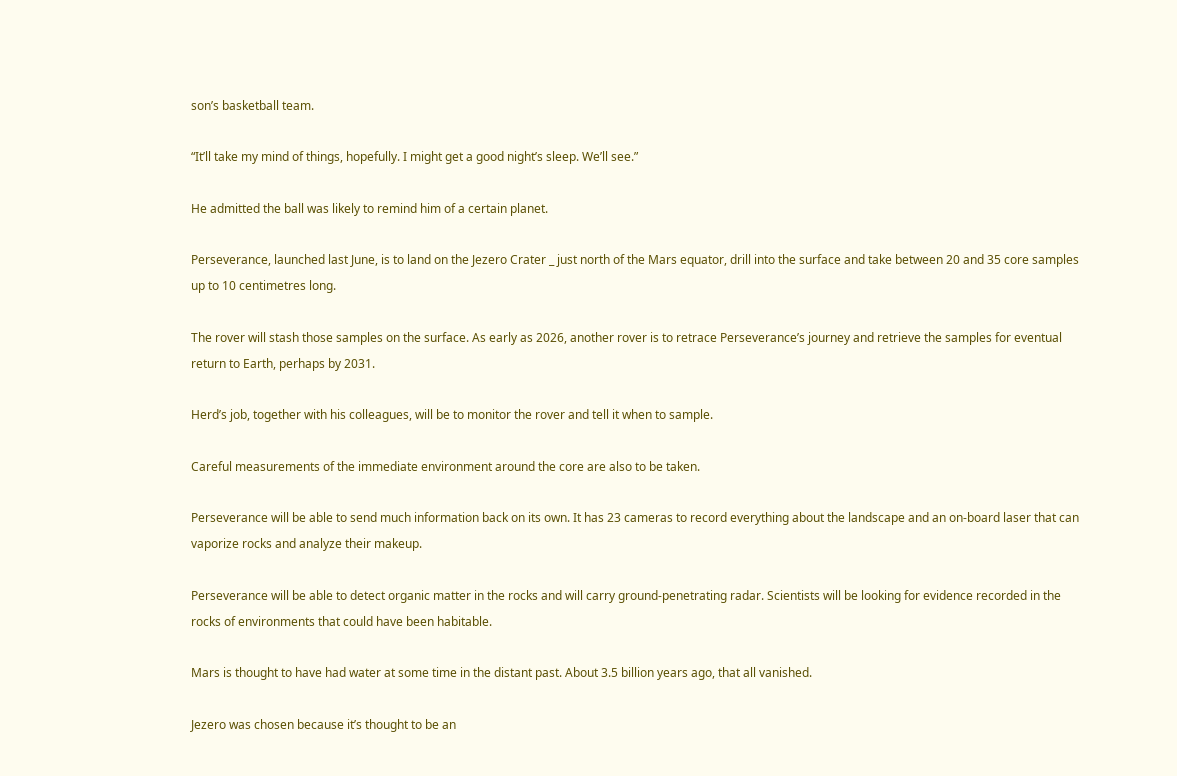son’s basketball team.

“It’ll take my mind of things, hopefully. I might get a good night’s sleep. We’ll see.”

He admitted the ball was likely to remind him of a certain planet.

Perseverance, launched last June, is to land on the Jezero Crater _ just north of the Mars equator, drill into the surface and take between 20 and 35 core samples up to 10 centimetres long.

The rover will stash those samples on the surface. As early as 2026, another rover is to retrace Perseverance’s journey and retrieve the samples for eventual return to Earth, perhaps by 2031.

Herd’s job, together with his colleagues, will be to monitor the rover and tell it when to sample.

Careful measurements of the immediate environment around the core are also to be taken.

Perseverance will be able to send much information back on its own. It has 23 cameras to record everything about the landscape and an on-board laser that can vaporize rocks and analyze their makeup.

Perseverance will be able to detect organic matter in the rocks and will carry ground-penetrating radar. Scientists will be looking for evidence recorded in the rocks of environments that could have been habitable.

Mars is thought to have had water at some time in the distant past. About 3.5 billion years ago, that all vanished.

Jezero was chosen because it’s thought to be an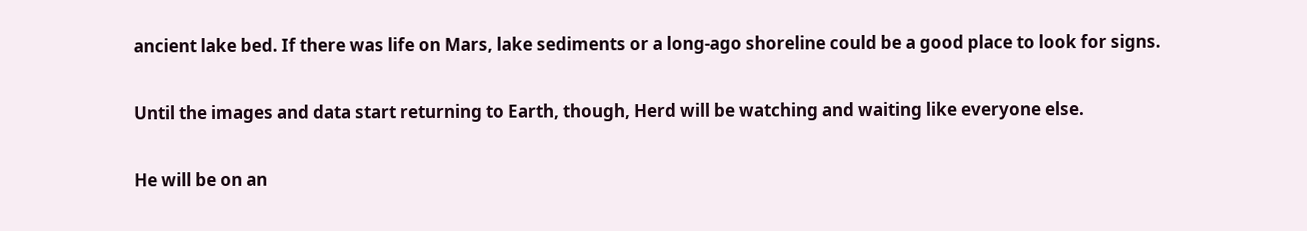ancient lake bed. If there was life on Mars, lake sediments or a long-ago shoreline could be a good place to look for signs.

Until the images and data start returning to Earth, though, Herd will be watching and waiting like everyone else.

He will be on an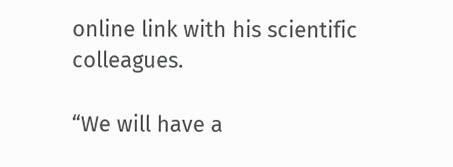online link with his scientific colleagues.

“We will have a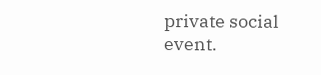private social event.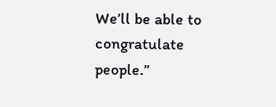We’ll be able to congratulate people.”